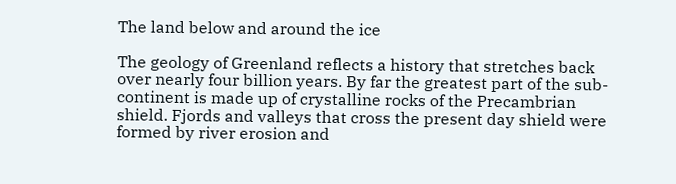The land below and around the ice

The geology of Greenland reflects a history that stretches back over nearly four billion years. By far the greatest part of the sub-continent is made up of crystalline rocks of the Precambrian shield. Fjords and valleys that cross the present day shield were formed by river erosion and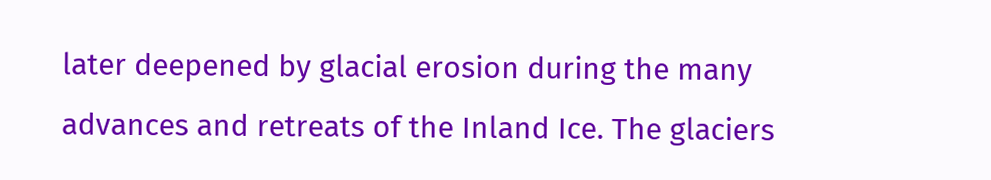later deepened by glacial erosion during the many advances and retreats of the Inland Ice. The glaciers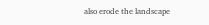also erode the landscape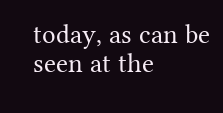today, as can be seen at the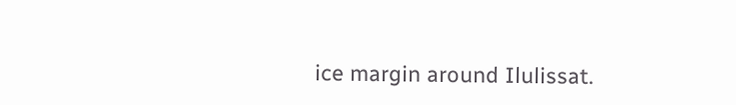ice margin around Ilulissat.